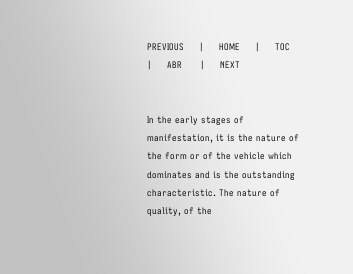PREVIOUS     |     HOME     |     TOC      |     ABR      |     NEXT


In the early stages of manifestation, it is the nature of the form or of the vehicle which dominates and is the outstanding characteristic. The nature of quality, of the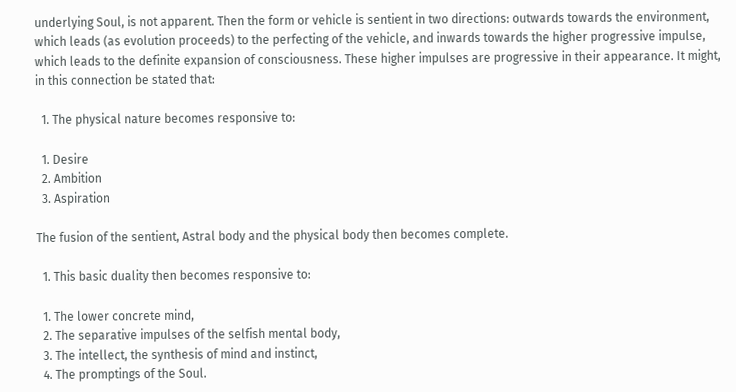underlying Soul, is not apparent. Then the form or vehicle is sentient in two directions: outwards towards the environment, which leads (as evolution proceeds) to the perfecting of the vehicle, and inwards towards the higher progressive impulse, which leads to the definite expansion of consciousness. These higher impulses are progressive in their appearance. It might, in this connection be stated that:

  1. The physical nature becomes responsive to:

  1. Desire
  2. Ambition
  3. Aspiration

The fusion of the sentient, Astral body and the physical body then becomes complete.

  1. This basic duality then becomes responsive to:

  1. The lower concrete mind,
  2. The separative impulses of the selfish mental body,
  3. The intellect, the synthesis of mind and instinct,
  4. The promptings of the Soul.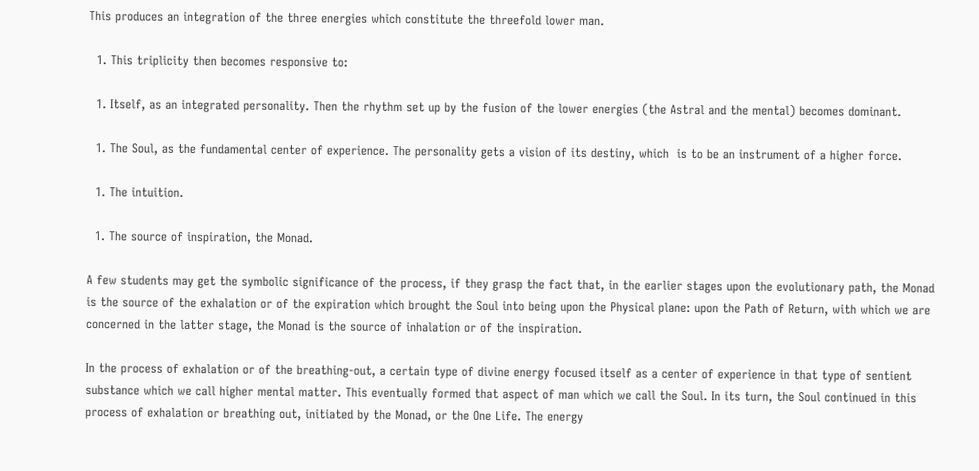This produces an integration of the three energies which constitute the threefold lower man.

  1. This triplicity then becomes responsive to:

  1. Itself, as an integrated personality. Then the rhythm set up by the fusion of the lower energies (the Astral and the mental) becomes dominant.

  1. The Soul, as the fundamental center of experience. The personality gets a vision of its destiny, which  is to be an instrument of a higher force.

  1. The intuition.

  1. The source of inspiration, the Monad.

A few students may get the symbolic significance of the process, if they grasp the fact that, in the earlier stages upon the evolutionary path, the Monad is the source of the exhalation or of the expiration which brought the Soul into being upon the Physical plane: upon the Path of Return, with which we are concerned in the latter stage, the Monad is the source of inhalation or of the inspiration.

In the process of exhalation or of the breathing-out, a certain type of divine energy focused itself as a center of experience in that type of sentient substance which we call higher mental matter. This eventually formed that aspect of man which we call the Soul. In its turn, the Soul continued in this process of exhalation or breathing out, initiated by the Monad, or the One Life. The energy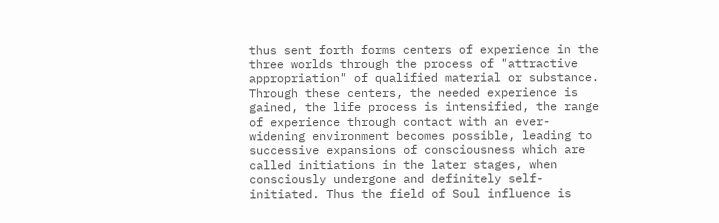thus sent forth forms centers of experience in the three worlds through the process of "attractive appropriation" of qualified material or substance. Through these centers, the needed experience is gained, the life process is intensified, the range of experience through contact with an ever-widening environment becomes possible, leading to successive expansions of consciousness which are called initiations in the later stages, when consciously undergone and definitely self-initiated. Thus the field of Soul influence is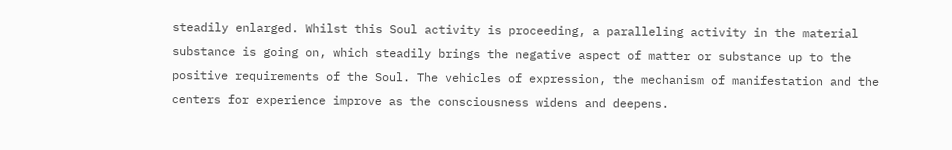steadily enlarged. Whilst this Soul activity is proceeding, a paralleling activity in the material substance is going on, which steadily brings the negative aspect of matter or substance up to the positive requirements of the Soul. The vehicles of expression, the mechanism of manifestation and the centers for experience improve as the consciousness widens and deepens.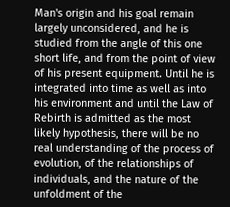Man's origin and his goal remain largely unconsidered, and he is studied from the angle of this one short life, and from the point of view of his present equipment. Until he is integrated into time as well as into his environment and until the Law of Rebirth is admitted as the most likely hypothesis, there will be no real understanding of the process of evolution, of the relationships of individuals, and the nature of the unfoldment of the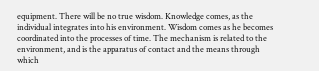equipment. There will be no true wisdom. Knowledge comes, as the individual integrates into his environment. Wisdom comes as he becomes coordinated into the processes of time. The mechanism is related to the environment, and is the apparatus of contact and the means through which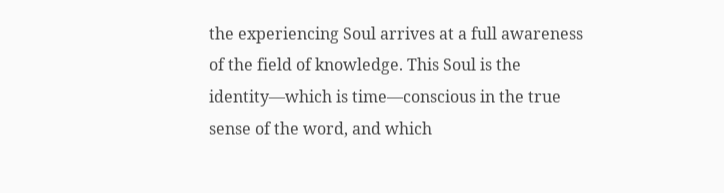the experiencing Soul arrives at a full awareness of the field of knowledge. This Soul is the identity—which is time—conscious in the true sense of the word, and which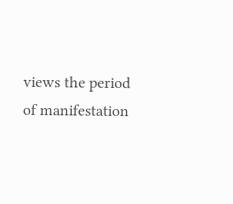views the period of manifestation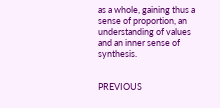as a whole, gaining thus a sense of proportion, an understanding of values and an inner sense of synthesis.


PREVIOUS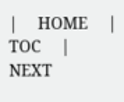|     HOME     |     TOC     |     NEXT